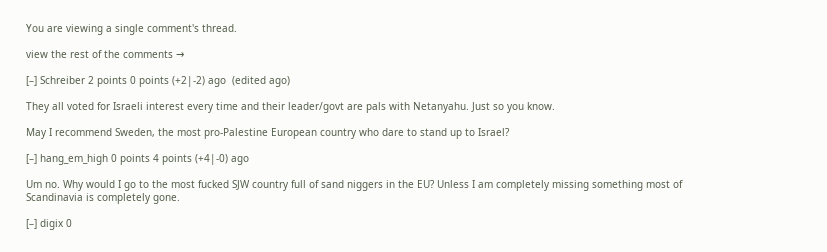You are viewing a single comment's thread.

view the rest of the comments →

[–] Schreiber 2 points 0 points (+2|-2) ago  (edited ago)

They all voted for Israeli interest every time and their leader/govt are pals with Netanyahu. Just so you know.

May I recommend Sweden, the most pro-Palestine European country who dare to stand up to Israel?

[–] hang_em_high 0 points 4 points (+4|-0) ago

Um no. Why would I go to the most fucked SJW country full of sand niggers in the EU? Unless I am completely missing something most of Scandinavia is completely gone.

[–] digix 0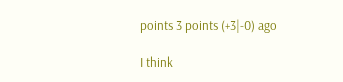points 3 points (+3|-0) ago

I think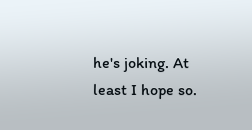he's joking. At least I hope so.